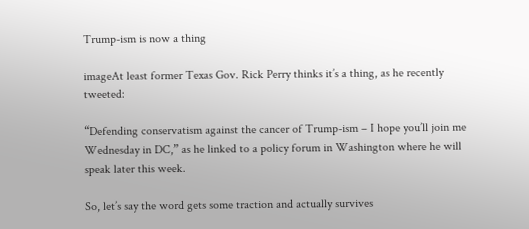Trump-ism is now a thing

imageAt least former Texas Gov. Rick Perry thinks it’s a thing, as he recently tweeted:

“Defending conservatism against the cancer of Trump-ism – I hope you’ll join me Wednesday in DC,” as he linked to a policy forum in Washington where he will speak later this week.

So, let’s say the word gets some traction and actually survives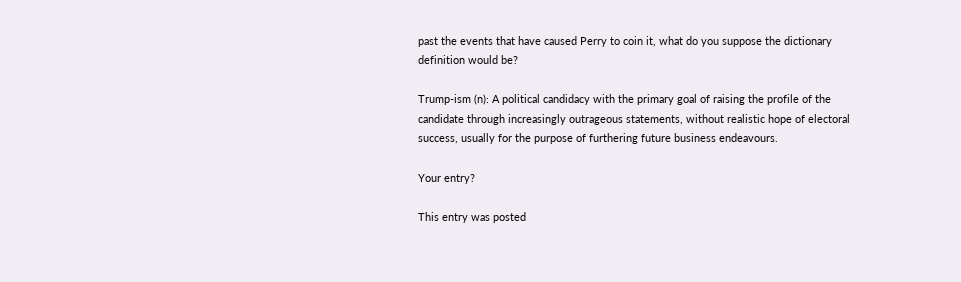past the events that have caused Perry to coin it, what do you suppose the dictionary definition would be?

Trump-ism (n): A political candidacy with the primary goal of raising the profile of the candidate through increasingly outrageous statements, without realistic hope of electoral success, usually for the purpose of furthering future business endeavours.

Your entry?

This entry was posted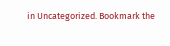in Uncategorized. Bookmark the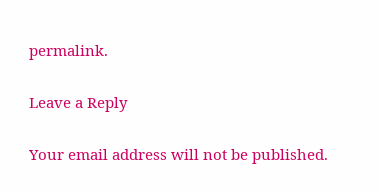permalink.

Leave a Reply

Your email address will not be published.